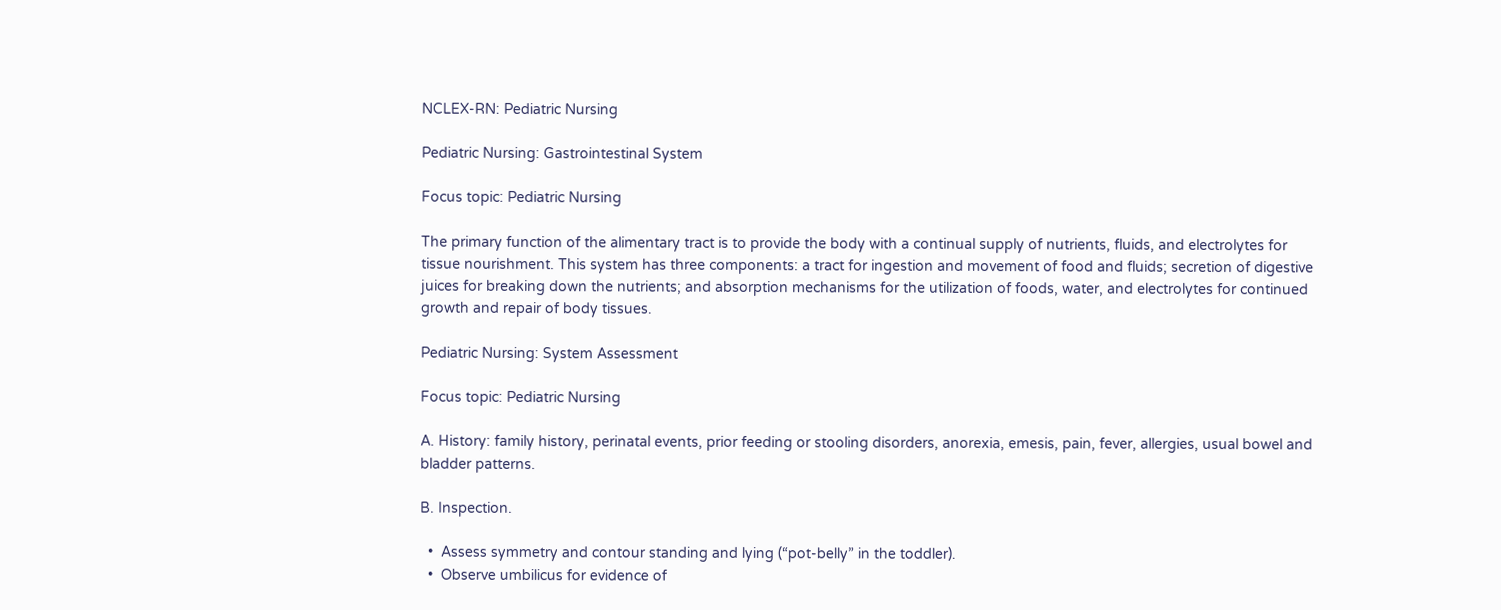NCLEX-RN: Pediatric Nursing

Pediatric Nursing: Gastrointestinal System

Focus topic: Pediatric Nursing

The primary function of the alimentary tract is to provide the body with a continual supply of nutrients, fluids, and electrolytes for tissue nourishment. This system has three components: a tract for ingestion and movement of food and fluids; secretion of digestive juices for breaking down the nutrients; and absorption mechanisms for the utilization of foods, water, and electrolytes for continued growth and repair of body tissues.

Pediatric Nursing: System Assessment

Focus topic: Pediatric Nursing

A. History: family history, perinatal events, prior feeding or stooling disorders, anorexia, emesis, pain, fever, allergies, usual bowel and bladder patterns.

B. Inspection.

  •  Assess symmetry and contour standing and lying (“pot-belly” in the toddler).
  •  Observe umbilicus for evidence of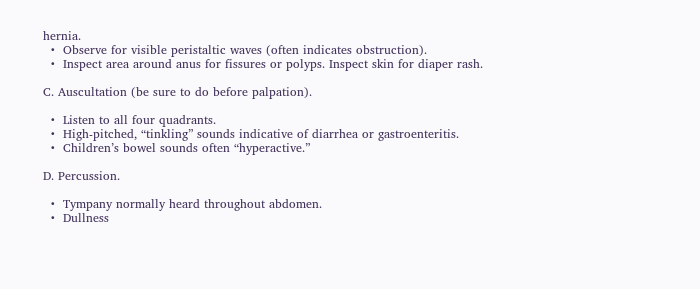hernia.
  •  Observe for visible peristaltic waves (often indicates obstruction).
  •  Inspect area around anus for fissures or polyps. Inspect skin for diaper rash.

C. Auscultation (be sure to do before palpation).

  •  Listen to all four quadrants.
  •  High-pitched, “tinkling” sounds indicative of diarrhea or gastroenteritis.
  •  Children’s bowel sounds often “hyperactive.”

D. Percussion.

  •  Tympany normally heard throughout abdomen.
  •  Dullness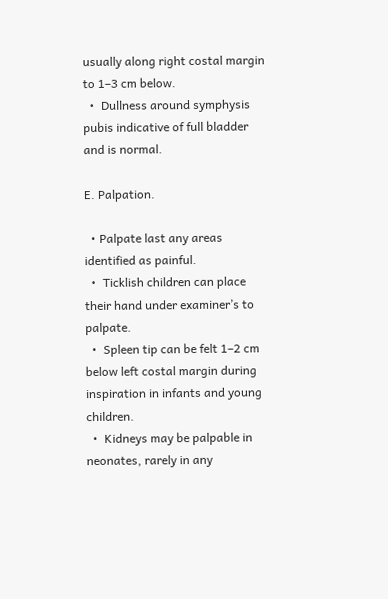usually along right costal margin to 1–3 cm below.
  •  Dullness around symphysis pubis indicative of full bladder and is normal.

E. Palpation.

  • Palpate last any areas identified as painful.
  •  Ticklish children can place their hand under examiner’s to palpate.
  •  Spleen tip can be felt 1–2 cm below left costal margin during inspiration in infants and young children.
  •  Kidneys may be palpable in neonates, rarely in any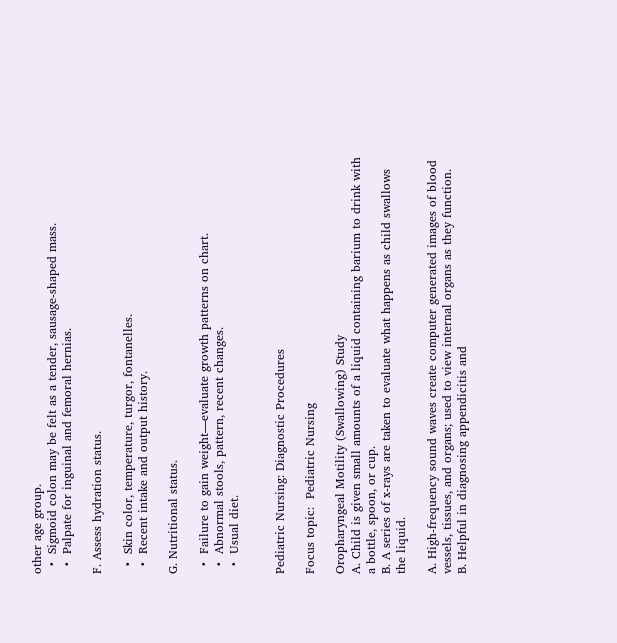other age group.
  •  Sigmoid colon may be felt as a tender, sausage-shaped mass.
  •  Palpate for inguinal and femoral hernias.

F. Assess hydration status.

  •  Skin color, temperature, turgor, fontanelles.
  •  Recent intake and output history.

G. Nutritional status.

  •  Failure to gain weight—evaluate growth patterns on chart.
  •  Abnormal stools, pattern, recent changes.
  •  Usual diet.


Pediatric Nursing: Diagnostic Procedures

Focus topic:  Pediatric Nursing

Oropharyngeal Motility (Swallowing) Study
A. Child is given small amounts of a liquid containing barium to drink with a bottle, spoon, or cup.
B. A series of x-rays are taken to evaluate what happens as child swallows the liquid.

A. High-frequency sound waves create computer generated images of blood vessels, tissues, and organs; used to view internal organs as they function.
B. Helpful in diagnosing appendicitis and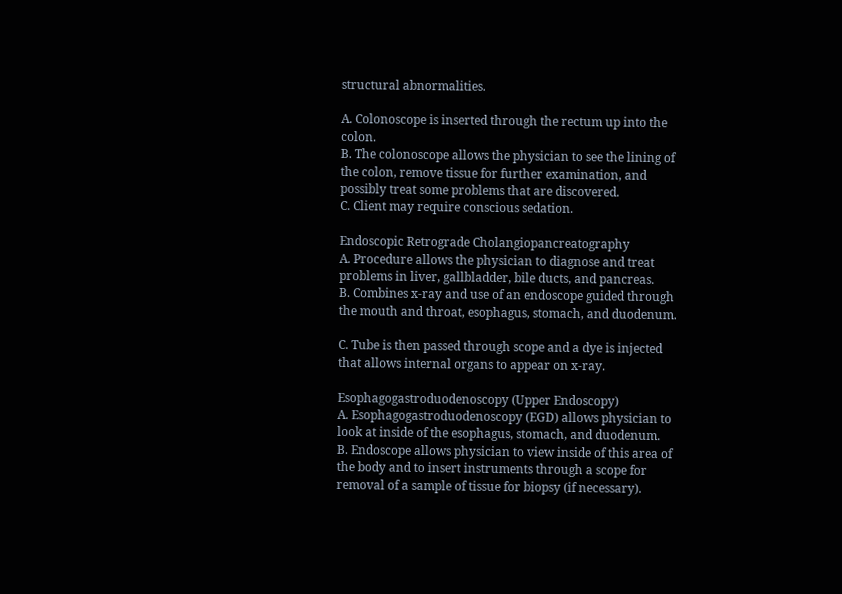structural abnormalities.

A. Colonoscope is inserted through the rectum up into the colon.
B. The colonoscope allows the physician to see the lining of the colon, remove tissue for further examination, and possibly treat some problems that are discovered.
C. Client may require conscious sedation.

Endoscopic Retrograde Cholangiopancreatography
A. Procedure allows the physician to diagnose and treat problems in liver, gallbladder, bile ducts, and pancreas.
B. Combines x-ray and use of an endoscope guided through the mouth and throat, esophagus, stomach, and duodenum.

C. Tube is then passed through scope and a dye is injected that allows internal organs to appear on x-ray.

Esophagogastroduodenoscopy (Upper Endoscopy)
A. Esophagogastroduodenoscopy (EGD) allows physician to look at inside of the esophagus, stomach, and duodenum.
B. Endoscope allows physician to view inside of this area of the body and to insert instruments through a scope for removal of a sample of tissue for biopsy (if necessary).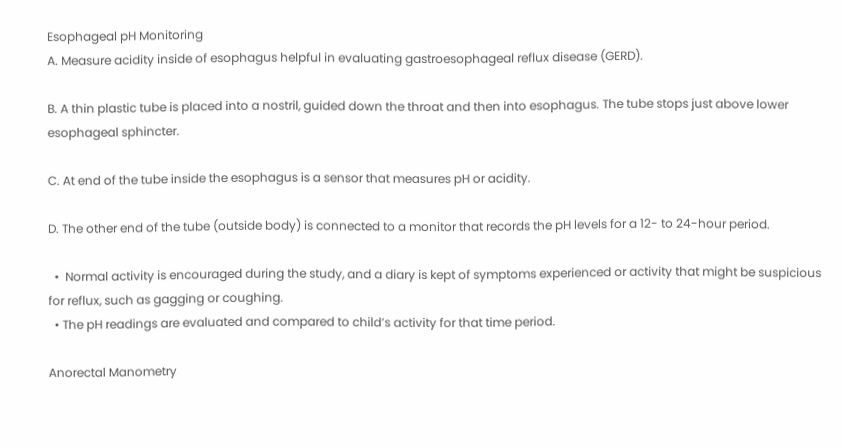Esophageal pH Monitoring
A. Measure acidity inside of esophagus helpful in evaluating gastroesophageal reflux disease (GERD).

B. A thin plastic tube is placed into a nostril, guided down the throat and then into esophagus. The tube stops just above lower esophageal sphincter.

C. At end of the tube inside the esophagus is a sensor that measures pH or acidity.

D. The other end of the tube (outside body) is connected to a monitor that records the pH levels for a 12- to 24-hour period.

  •  Normal activity is encouraged during the study, and a diary is kept of symptoms experienced or activity that might be suspicious for reflux, such as gagging or coughing.
  • The pH readings are evaluated and compared to child’s activity for that time period.

Anorectal Manometry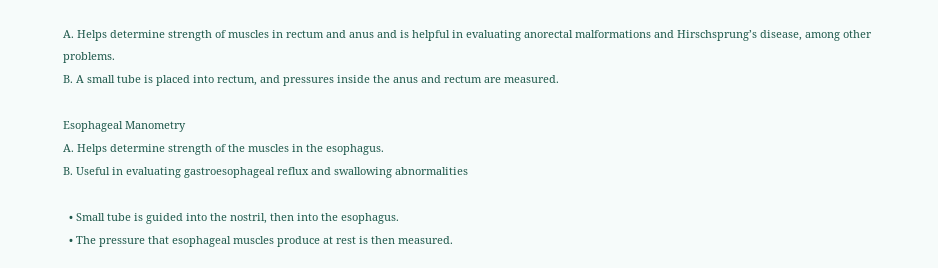A. Helps determine strength of muscles in rectum and anus and is helpful in evaluating anorectal malformations and Hirschsprung’s disease, among other problems.
B. A small tube is placed into rectum, and pressures inside the anus and rectum are measured.

Esophageal Manometry
A. Helps determine strength of the muscles in the esophagus.
B. Useful in evaluating gastroesophageal reflux and swallowing abnormalities

  • Small tube is guided into the nostril, then into the esophagus.
  • The pressure that esophageal muscles produce at rest is then measured.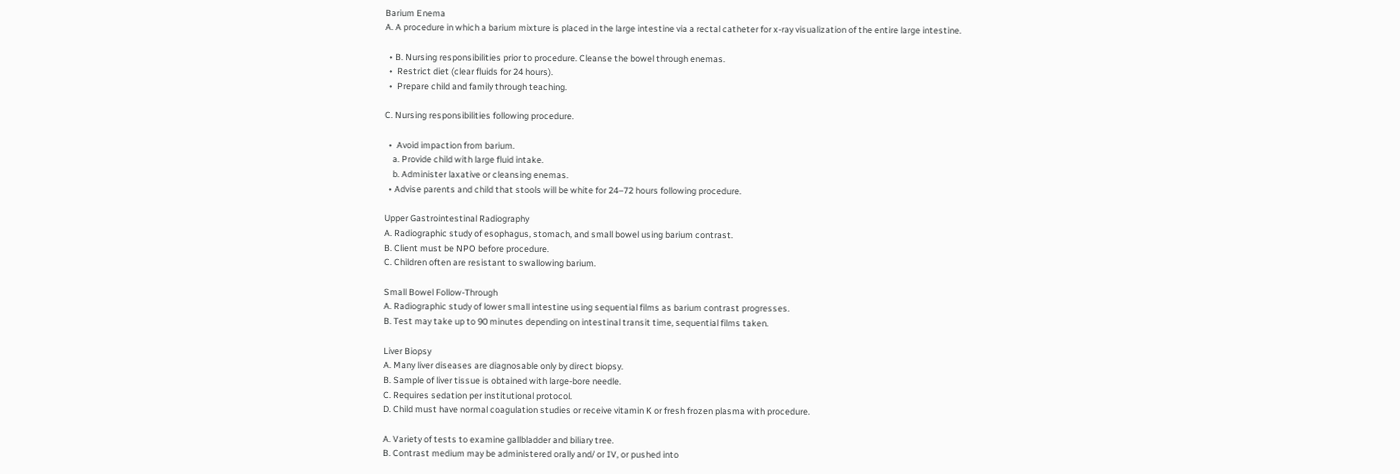Barium Enema
A. A procedure in which a barium mixture is placed in the large intestine via a rectal catheter for x-ray visualization of the entire large intestine.

  • B. Nursing responsibilities prior to procedure. Cleanse the bowel through enemas.
  •  Restrict diet (clear fluids for 24 hours).
  •  Prepare child and family through teaching.

C. Nursing responsibilities following procedure.

  •  Avoid impaction from barium.
    a. Provide child with large fluid intake.
    b. Administer laxative or cleansing enemas.
  • Advise parents and child that stools will be white for 24–72 hours following procedure.

Upper Gastrointestinal Radiography
A. Radiographic study of esophagus, stomach, and small bowel using barium contrast.
B. Client must be NPO before procedure.
C. Children often are resistant to swallowing barium.

Small Bowel Follow-Through
A. Radiographic study of lower small intestine using sequential films as barium contrast progresses.
B. Test may take up to 90 minutes depending on intestinal transit time, sequential films taken.

Liver Biopsy
A. Many liver diseases are diagnosable only by direct biopsy.
B. Sample of liver tissue is obtained with large-bore needle.
C. Requires sedation per institutional protocol.
D. Child must have normal coagulation studies or receive vitamin K or fresh frozen plasma with procedure.

A. Variety of tests to examine gallbladder and biliary tree.
B. Contrast medium may be administered orally and/ or IV, or pushed into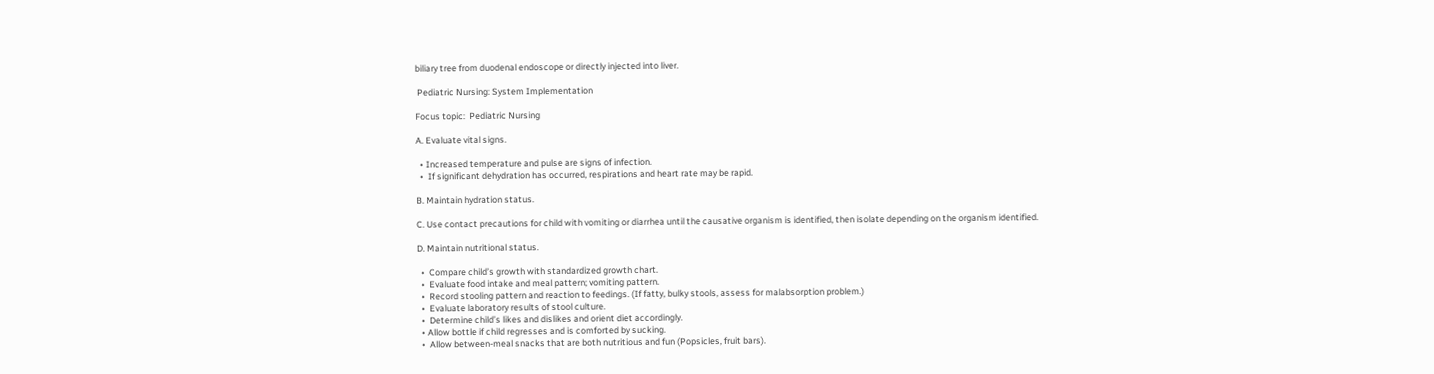biliary tree from duodenal endoscope or directly injected into liver.

 Pediatric Nursing: System Implementation

Focus topic:  Pediatric Nursing

A. Evaluate vital signs.

  • Increased temperature and pulse are signs of infection.
  •  If significant dehydration has occurred, respirations and heart rate may be rapid.

B. Maintain hydration status.

C. Use contact precautions for child with vomiting or diarrhea until the causative organism is identified, then isolate depending on the organism identified.

D. Maintain nutritional status.

  •  Compare child’s growth with standardized growth chart.
  •  Evaluate food intake and meal pattern; vomiting pattern.
  •  Record stooling pattern and reaction to feedings. (If fatty, bulky stools, assess for malabsorption problem.)
  •  Evaluate laboratory results of stool culture.
  •  Determine child’s likes and dislikes and orient diet accordingly.
  • Allow bottle if child regresses and is comforted by sucking.
  •  Allow between-meal snacks that are both nutritious and fun (Popsicles, fruit bars).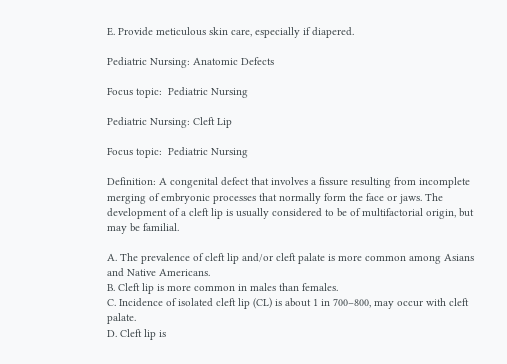E. Provide meticulous skin care, especially if diapered.

Pediatric Nursing: Anatomic Defects

Focus topic:  Pediatric Nursing

Pediatric Nursing: Cleft Lip

Focus topic:  Pediatric Nursing

Definition: A congenital defect that involves a fissure resulting from incomplete merging of embryonic processes that normally form the face or jaws. The development of a cleft lip is usually considered to be of multifactorial origin, but may be familial.

A. The prevalence of cleft lip and/or cleft palate is more common among Asians and Native Americans.
B. Cleft lip is more common in males than females.
C. Incidence of isolated cleft lip (CL) is about 1 in 700–800, may occur with cleft palate.
D. Cleft lip is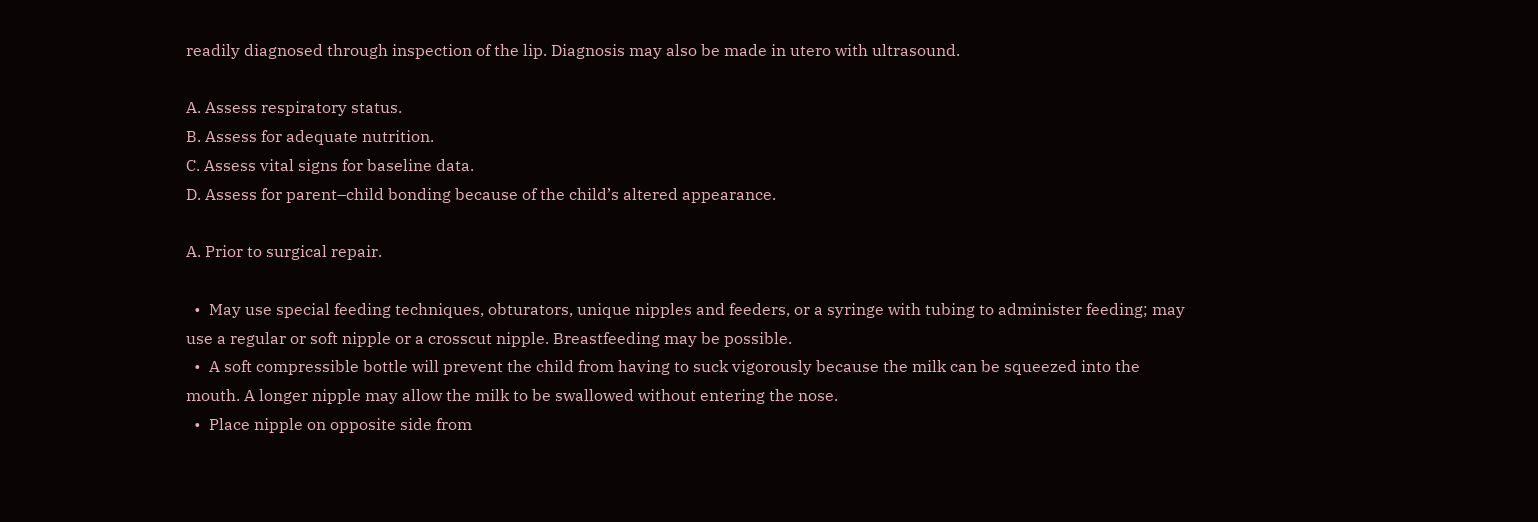readily diagnosed through inspection of the lip. Diagnosis may also be made in utero with ultrasound.

A. Assess respiratory status.
B. Assess for adequate nutrition.
C. Assess vital signs for baseline data.
D. Assess for parent–child bonding because of the child’s altered appearance.

A. Prior to surgical repair.

  •  May use special feeding techniques, obturators, unique nipples and feeders, or a syringe with tubing to administer feeding; may use a regular or soft nipple or a crosscut nipple. Breastfeeding may be possible.
  •  A soft compressible bottle will prevent the child from having to suck vigorously because the milk can be squeezed into the mouth. A longer nipple may allow the milk to be swallowed without entering the nose.
  •  Place nipple on opposite side from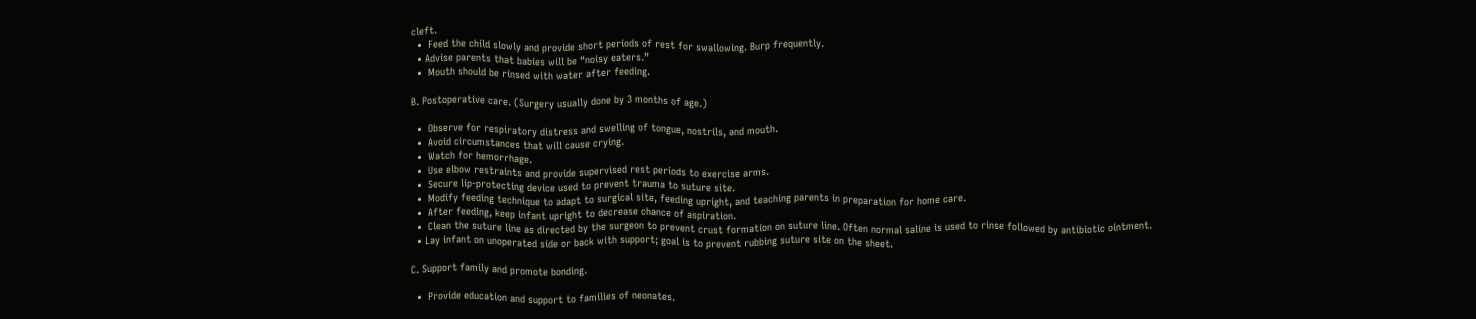cleft.
  •  Feed the child slowly and provide short periods of rest for swallowing. Burp frequently.
  • Advise parents that babies will be “noisy eaters.”
  •  Mouth should be rinsed with water after feeding.

B. Postoperative care. (Surgery usually done by 3 months of age.)

  •  Observe for respiratory distress and swelling of tongue, nostrils, and mouth.
  •  Avoid circumstances that will cause crying.
  •  Watch for hemorrhage.
  •  Use elbow restraints and provide supervised rest periods to exercise arms.
  •  Secure lip-protecting device used to prevent trauma to suture site.
  •  Modify feeding technique to adapt to surgical site, feeding upright, and teaching parents in preparation for home care.
  •  After feeding, keep infant upright to decrease chance of aspiration.
  •  Clean the suture line as directed by the surgeon to prevent crust formation on suture line. Often normal saline is used to rinse followed by antibiotic ointment.
  • Lay infant on unoperated side or back with support; goal is to prevent rubbing suture site on the sheet.

C. Support family and promote bonding.

  •  Provide education and support to families of neonates.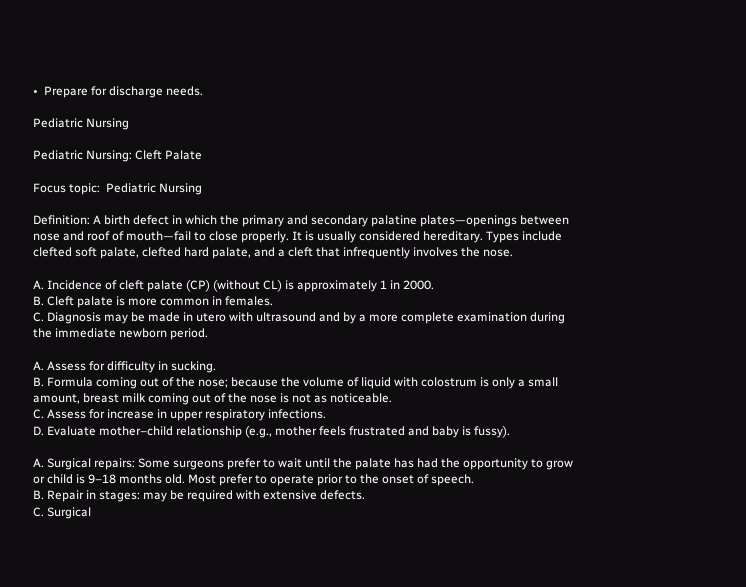•  Prepare for discharge needs.

Pediatric Nursing

Pediatric Nursing: Cleft Palate

Focus topic:  Pediatric Nursing

Definition: A birth defect in which the primary and secondary palatine plates—openings between nose and roof of mouth—fail to close properly. It is usually considered hereditary. Types include clefted soft palate, clefted hard palate, and a cleft that infrequently involves the nose.

A. Incidence of cleft palate (CP) (without CL) is approximately 1 in 2000.
B. Cleft palate is more common in females.
C. Diagnosis may be made in utero with ultrasound and by a more complete examination during the immediate newborn period.

A. Assess for difficulty in sucking.
B. Formula coming out of the nose; because the volume of liquid with colostrum is only a small amount, breast milk coming out of the nose is not as noticeable.
C. Assess for increase in upper respiratory infections.
D. Evaluate mother–child relationship (e.g., mother feels frustrated and baby is fussy).

A. Surgical repairs: Some surgeons prefer to wait until the palate has had the opportunity to grow or child is 9–18 months old. Most prefer to operate prior to the onset of speech.
B. Repair in stages: may be required with extensive defects.
C. Surgical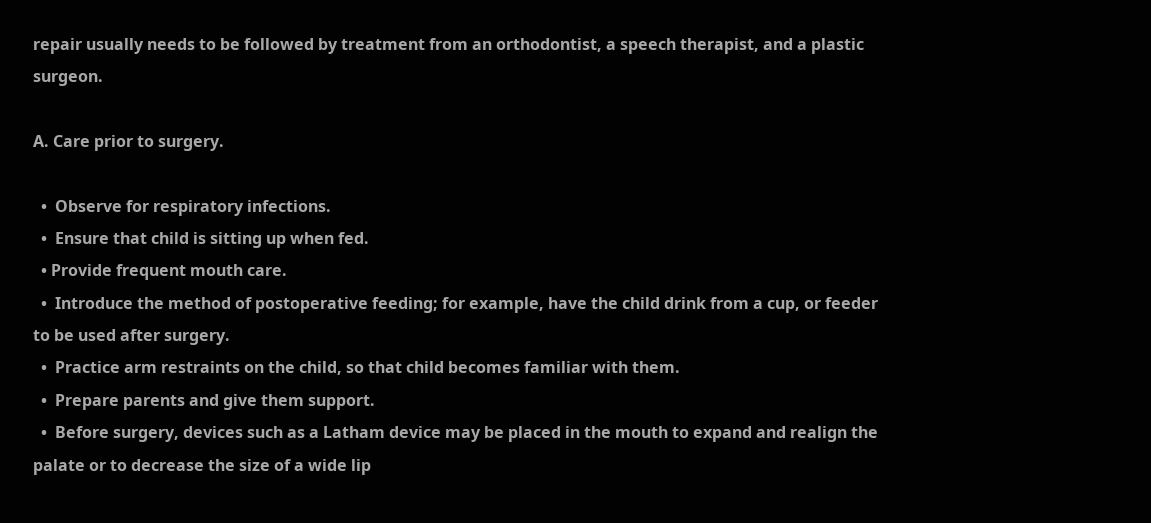repair usually needs to be followed by treatment from an orthodontist, a speech therapist, and a plastic surgeon.

A. Care prior to surgery.

  •  Observe for respiratory infections.
  •  Ensure that child is sitting up when fed.
  • Provide frequent mouth care.
  •  Introduce the method of postoperative feeding; for example, have the child drink from a cup, or feeder to be used after surgery.
  •  Practice arm restraints on the child, so that child becomes familiar with them.
  •  Prepare parents and give them support.
  •  Before surgery, devices such as a Latham device may be placed in the mouth to expand and realign the palate or to decrease the size of a wide lip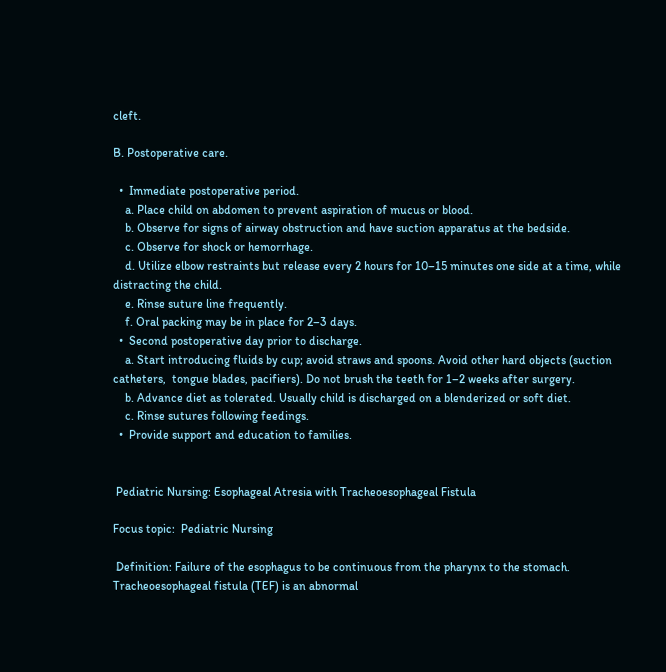cleft.

B. Postoperative care.

  •  Immediate postoperative period.
    a. Place child on abdomen to prevent aspiration of mucus or blood.
    b. Observe for signs of airway obstruction and have suction apparatus at the bedside.
    c. Observe for shock or hemorrhage.
    d. Utilize elbow restraints but release every 2 hours for 10–15 minutes one side at a time, while distracting the child.
    e. Rinse suture line frequently.
    f. Oral packing may be in place for 2–3 days.
  •  Second postoperative day prior to discharge.
    a. Start introducing fluids by cup; avoid straws and spoons. Avoid other hard objects (suction catheters,  tongue blades, pacifiers). Do not brush the teeth for 1–2 weeks after surgery.
    b. Advance diet as tolerated. Usually child is discharged on a blenderized or soft diet.
    c. Rinse sutures following feedings.
  •  Provide support and education to families.


 Pediatric Nursing: Esophageal Atresia with Tracheoesophageal Fistula

Focus topic:  Pediatric Nursing

 Definition: Failure of the esophagus to be continuous from the pharynx to the stomach. Tracheoesophageal fistula (TEF) is an abnormal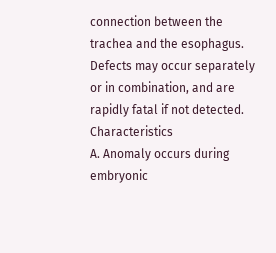connection between the trachea and the esophagus. Defects may occur separately or in combination, and are rapidly fatal if not detected. Characteristics
A. Anomaly occurs during embryonic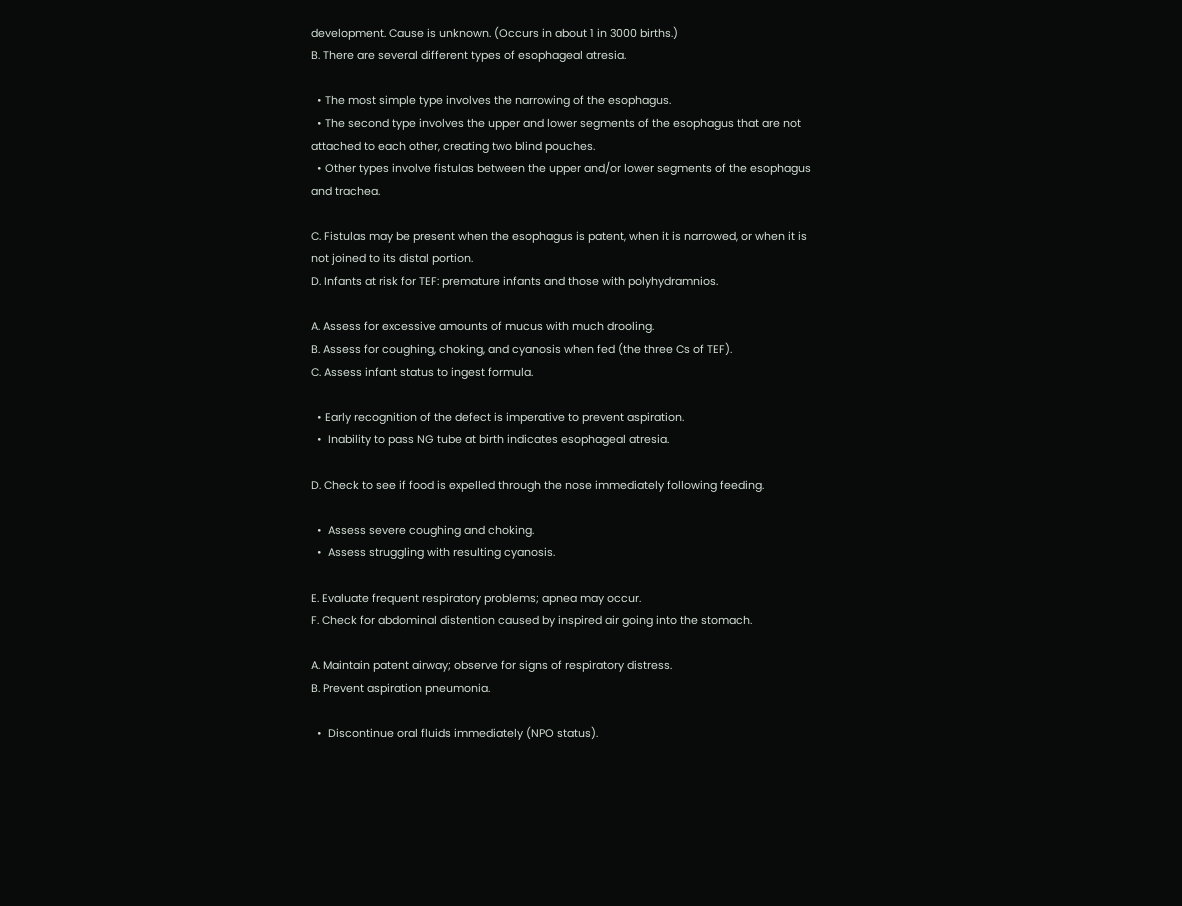development. Cause is unknown. (Occurs in about 1 in 3000 births.)
B. There are several different types of esophageal atresia.

  • The most simple type involves the narrowing of the esophagus.
  • The second type involves the upper and lower segments of the esophagus that are not attached to each other, creating two blind pouches.
  • Other types involve fistulas between the upper and/or lower segments of the esophagus and trachea.

C. Fistulas may be present when the esophagus is patent, when it is narrowed, or when it is not joined to its distal portion.
D. Infants at risk for TEF: premature infants and those with polyhydramnios.

A. Assess for excessive amounts of mucus with much drooling.
B. Assess for coughing, choking, and cyanosis when fed (the three Cs of TEF).
C. Assess infant status to ingest formula.

  • Early recognition of the defect is imperative to prevent aspiration.
  •  Inability to pass NG tube at birth indicates esophageal atresia.

D. Check to see if food is expelled through the nose immediately following feeding.

  •  Assess severe coughing and choking.
  •  Assess struggling with resulting cyanosis.

E. Evaluate frequent respiratory problems; apnea may occur.
F. Check for abdominal distention caused by inspired air going into the stomach.

A. Maintain patent airway; observe for signs of respiratory distress.
B. Prevent aspiration pneumonia.

  •  Discontinue oral fluids immediately (NPO status).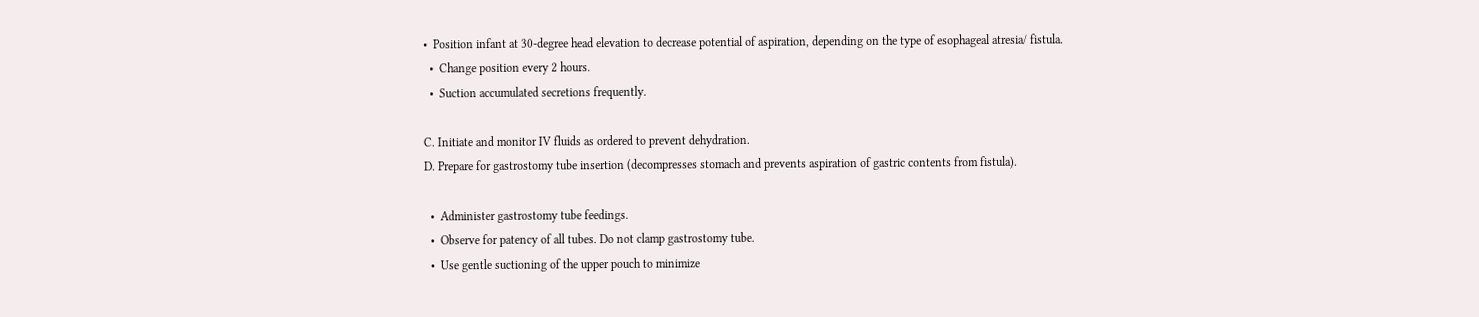•  Position infant at 30-degree head elevation to decrease potential of aspiration, depending on the type of esophageal atresia/ fistula.
  •  Change position every 2 hours.
  •  Suction accumulated secretions frequently.

C. Initiate and monitor IV fluids as ordered to prevent dehydration.
D. Prepare for gastrostomy tube insertion (decompresses stomach and prevents aspiration of gastric contents from fistula).

  •  Administer gastrostomy tube feedings.
  •  Observe for patency of all tubes. Do not clamp gastrostomy tube.
  •  Use gentle suctioning of the upper pouch to minimize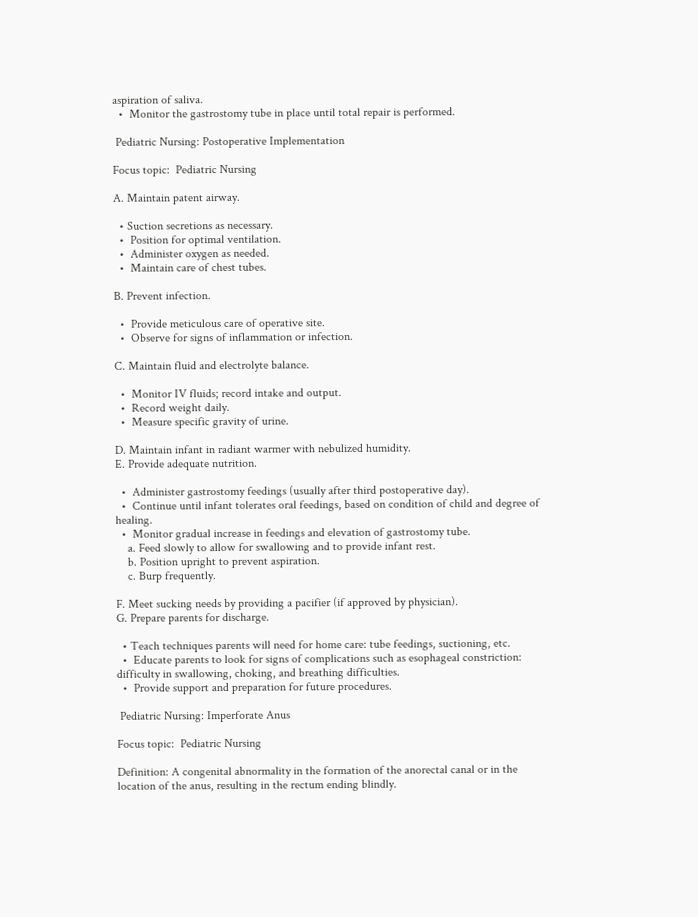aspiration of saliva.
  •  Monitor the gastrostomy tube in place until total repair is performed.

 Pediatric Nursing: Postoperative Implementation

Focus topic:  Pediatric Nursing

A. Maintain patent airway.

  • Suction secretions as necessary.
  •  Position for optimal ventilation.
  •  Administer oxygen as needed.
  •  Maintain care of chest tubes.

B. Prevent infection.

  •  Provide meticulous care of operative site.
  •  Observe for signs of inflammation or infection.

C. Maintain fluid and electrolyte balance.

  •  Monitor IV fluids; record intake and output.
  •  Record weight daily.
  •  Measure specific gravity of urine.

D. Maintain infant in radiant warmer with nebulized humidity.
E. Provide adequate nutrition.

  •  Administer gastrostomy feedings (usually after third postoperative day).
  •  Continue until infant tolerates oral feedings, based on condition of child and degree of healing.
  •  Monitor gradual increase in feedings and elevation of gastrostomy tube.
    a. Feed slowly to allow for swallowing and to provide infant rest.
    b. Position upright to prevent aspiration.
    c. Burp frequently.

F. Meet sucking needs by providing a pacifier (if approved by physician).
G. Prepare parents for discharge.

  • Teach techniques parents will need for home care: tube feedings, suctioning, etc.
  •  Educate parents to look for signs of complications such as esophageal constriction: difficulty in swallowing, choking, and breathing difficulties.
  •  Provide support and preparation for future procedures.

 Pediatric Nursing: Imperforate Anus

Focus topic:  Pediatric Nursing

Definition: A congenital abnormality in the formation of the anorectal canal or in the location of the anus, resulting in the rectum ending blindly.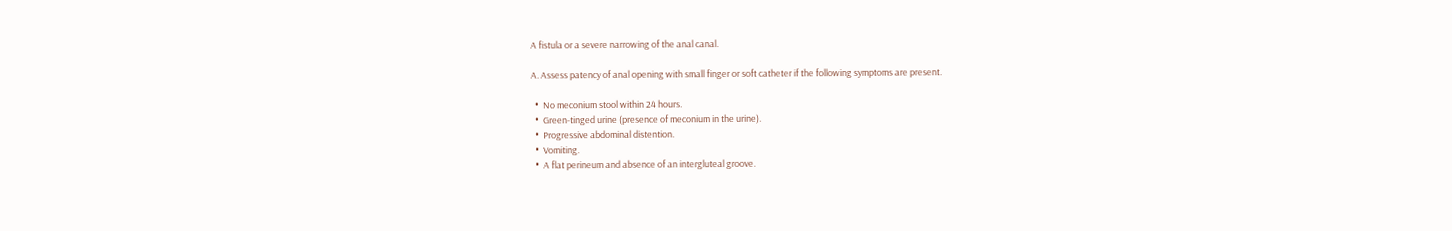A fistula or a severe narrowing of the anal canal.

A. Assess patency of anal opening with small finger or soft catheter if the following symptoms are present.

  •  No meconium stool within 24 hours.
  •  Green-tinged urine (presence of meconium in the urine).
  •  Progressive abdominal distention.
  •  Vomiting.
  •  A flat perineum and absence of an intergluteal groove.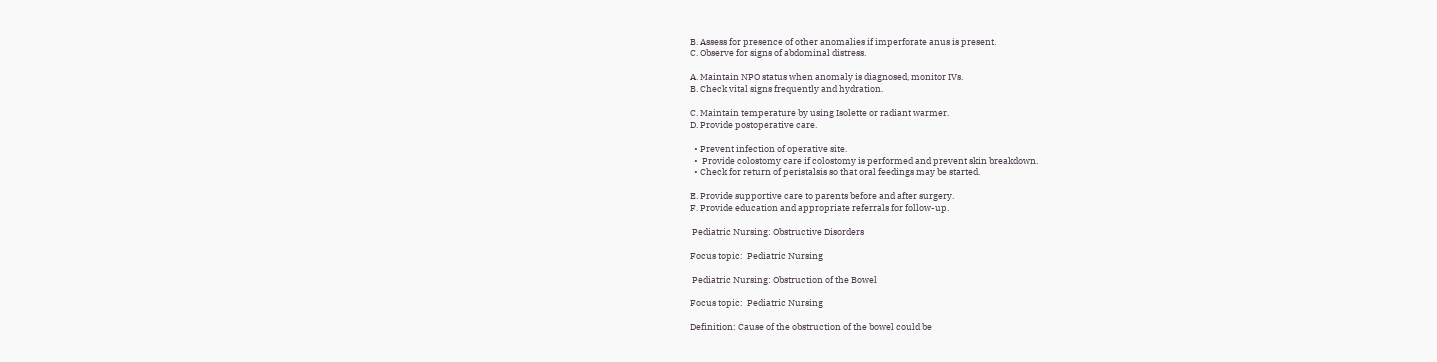B. Assess for presence of other anomalies if imperforate anus is present.
C. Observe for signs of abdominal distress.

A. Maintain NPO status when anomaly is diagnosed, monitor IVs.
B. Check vital signs frequently and hydration.

C. Maintain temperature by using Isolette or radiant warmer.
D. Provide postoperative care.

  • Prevent infection of operative site.
  •  Provide colostomy care if colostomy is performed and prevent skin breakdown.
  • Check for return of peristalsis so that oral feedings may be started.

E. Provide supportive care to parents before and after surgery.
F. Provide education and appropriate referrals for follow-up.

 Pediatric Nursing: Obstructive Disorders

Focus topic:  Pediatric Nursing

 Pediatric Nursing: Obstruction of the Bowel

Focus topic:  Pediatric Nursing

Definition: Cause of the obstruction of the bowel could be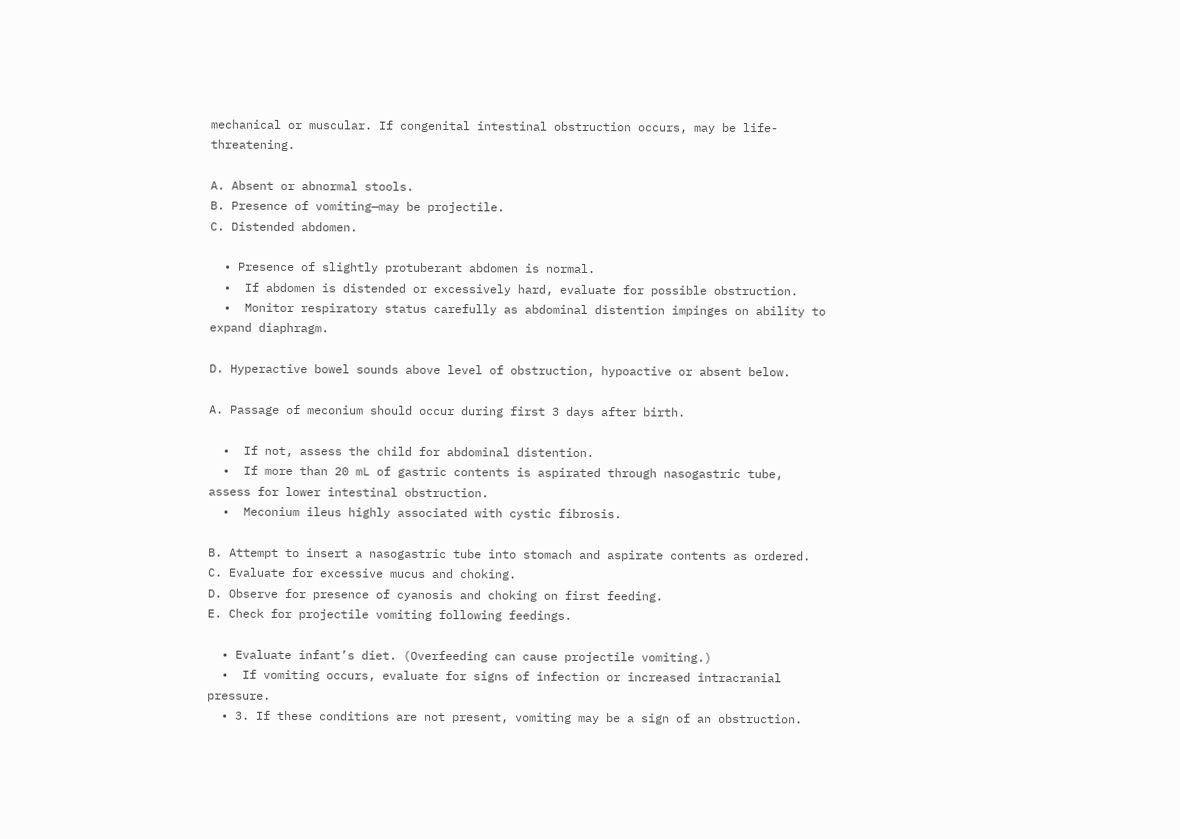mechanical or muscular. If congenital intestinal obstruction occurs, may be life-threatening.

A. Absent or abnormal stools.
B. Presence of vomiting—may be projectile.
C. Distended abdomen.

  • Presence of slightly protuberant abdomen is normal.
  •  If abdomen is distended or excessively hard, evaluate for possible obstruction.
  •  Monitor respiratory status carefully as abdominal distention impinges on ability to expand diaphragm.

D. Hyperactive bowel sounds above level of obstruction, hypoactive or absent below.

A. Passage of meconium should occur during first 3 days after birth.

  •  If not, assess the child for abdominal distention.
  •  If more than 20 mL of gastric contents is aspirated through nasogastric tube, assess for lower intestinal obstruction.
  •  Meconium ileus highly associated with cystic fibrosis.

B. Attempt to insert a nasogastric tube into stomach and aspirate contents as ordered.
C. Evaluate for excessive mucus and choking.
D. Observe for presence of cyanosis and choking on first feeding.
E. Check for projectile vomiting following feedings.

  • Evaluate infant’s diet. (Overfeeding can cause projectile vomiting.)
  •  If vomiting occurs, evaluate for signs of infection or increased intracranial pressure.
  • 3. If these conditions are not present, vomiting may be a sign of an obstruction.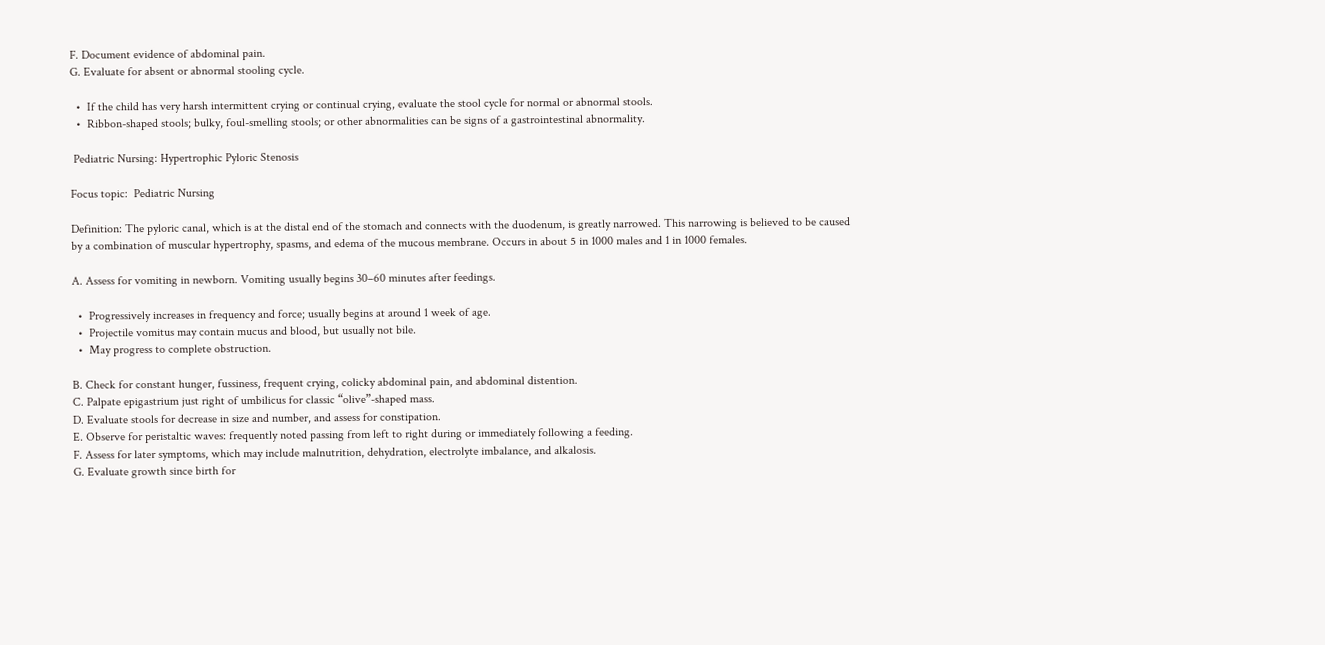F. Document evidence of abdominal pain.
G. Evaluate for absent or abnormal stooling cycle.

  •  If the child has very harsh intermittent crying or continual crying, evaluate the stool cycle for normal or abnormal stools.
  •  Ribbon-shaped stools; bulky, foul-smelling stools; or other abnormalities can be signs of a gastrointestinal abnormality.

 Pediatric Nursing: Hypertrophic Pyloric Stenosis

Focus topic:  Pediatric Nursing

Definition: The pyloric canal, which is at the distal end of the stomach and connects with the duodenum, is greatly narrowed. This narrowing is believed to be caused by a combination of muscular hypertrophy, spasms, and edema of the mucous membrane. Occurs in about 5 in 1000 males and 1 in 1000 females.

A. Assess for vomiting in newborn. Vomiting usually begins 30–60 minutes after feedings.

  •  Progressively increases in frequency and force; usually begins at around 1 week of age.
  •  Projectile vomitus may contain mucus and blood, but usually not bile.
  •  May progress to complete obstruction.

B. Check for constant hunger, fussiness, frequent crying, colicky abdominal pain, and abdominal distention.
C. Palpate epigastrium just right of umbilicus for classic “olive”-shaped mass.
D. Evaluate stools for decrease in size and number, and assess for constipation.
E. Observe for peristaltic waves: frequently noted passing from left to right during or immediately following a feeding.
F. Assess for later symptoms, which may include malnutrition, dehydration, electrolyte imbalance, and alkalosis.
G. Evaluate growth since birth for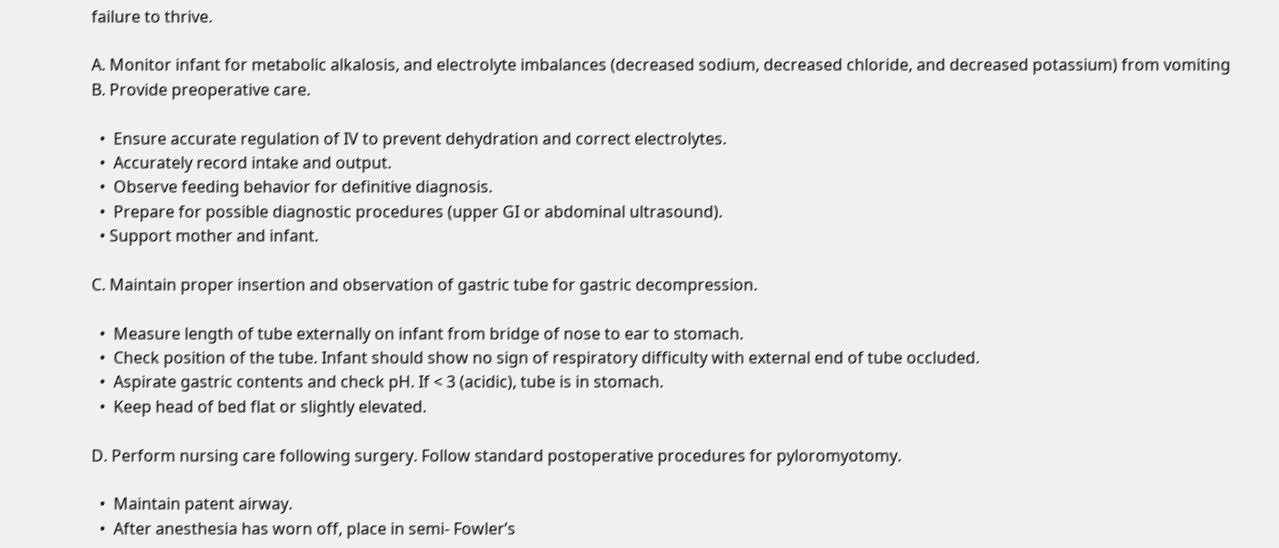failure to thrive.

A. Monitor infant for metabolic alkalosis, and electrolyte imbalances (decreased sodium, decreased chloride, and decreased potassium) from vomiting
B. Provide preoperative care.

  •  Ensure accurate regulation of IV to prevent dehydration and correct electrolytes.
  •  Accurately record intake and output.
  •  Observe feeding behavior for definitive diagnosis.
  •  Prepare for possible diagnostic procedures (upper GI or abdominal ultrasound).
  • Support mother and infant.

C. Maintain proper insertion and observation of gastric tube for gastric decompression.

  •  Measure length of tube externally on infant from bridge of nose to ear to stomach.
  •  Check position of the tube. Infant should show no sign of respiratory difficulty with external end of tube occluded.
  •  Aspirate gastric contents and check pH. If < 3 (acidic), tube is in stomach.
  •  Keep head of bed flat or slightly elevated.

D. Perform nursing care following surgery. Follow standard postoperative procedures for pyloromyotomy.

  •  Maintain patent airway.
  •  After anesthesia has worn off, place in semi- Fowler’s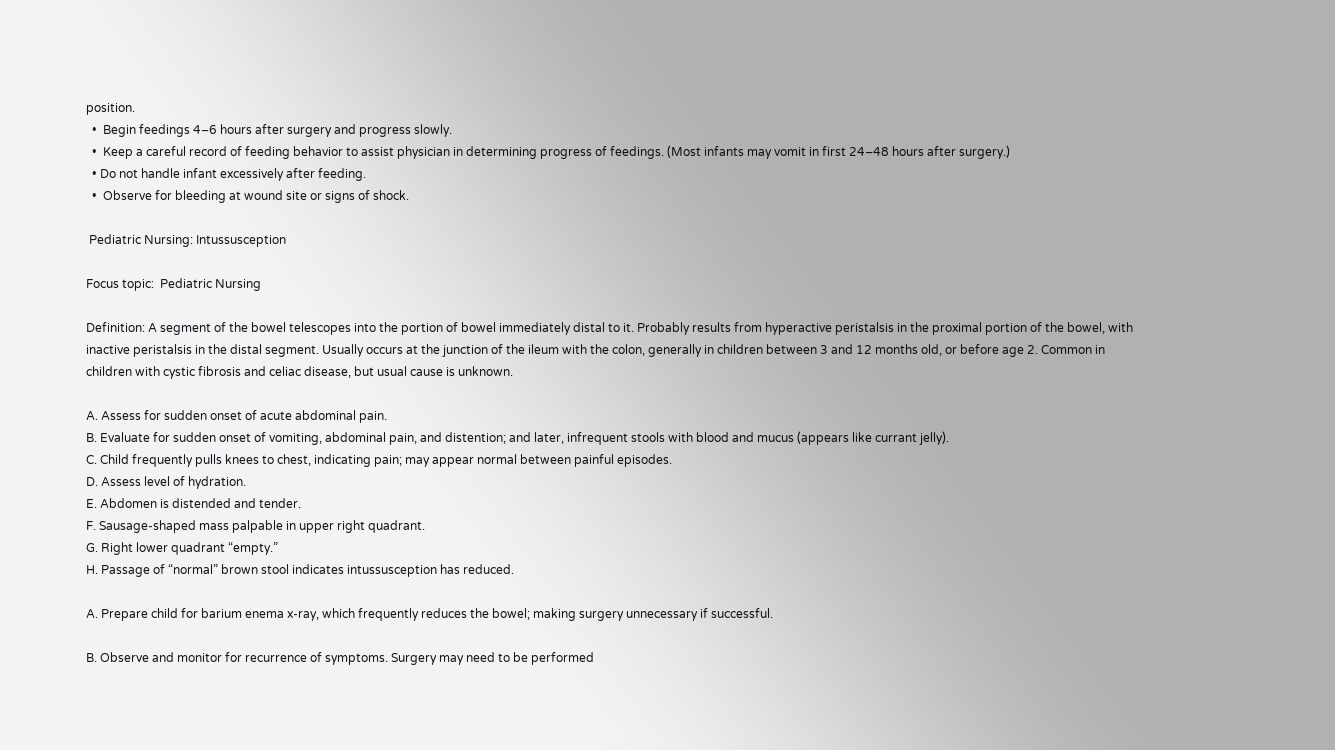position.
  •  Begin feedings 4–6 hours after surgery and progress slowly.
  •  Keep a careful record of feeding behavior to assist physician in determining progress of feedings. (Most infants may vomit in first 24–48 hours after surgery.)
  • Do not handle infant excessively after feeding.
  •  Observe for bleeding at wound site or signs of shock.

 Pediatric Nursing: Intussusception

Focus topic:  Pediatric Nursing

Definition: A segment of the bowel telescopes into the portion of bowel immediately distal to it. Probably results from hyperactive peristalsis in the proximal portion of the bowel, with inactive peristalsis in the distal segment. Usually occurs at the junction of the ileum with the colon, generally in children between 3 and 12 months old, or before age 2. Common in children with cystic fibrosis and celiac disease, but usual cause is unknown.

A. Assess for sudden onset of acute abdominal pain.
B. Evaluate for sudden onset of vomiting, abdominal pain, and distention; and later, infrequent stools with blood and mucus (appears like currant jelly).
C. Child frequently pulls knees to chest, indicating pain; may appear normal between painful episodes.
D. Assess level of hydration.
E. Abdomen is distended and tender.
F. Sausage-shaped mass palpable in upper right quadrant.
G. Right lower quadrant “empty.”
H. Passage of “normal” brown stool indicates intussusception has reduced.

A. Prepare child for barium enema x-ray, which frequently reduces the bowel; making surgery unnecessary if successful.

B. Observe and monitor for recurrence of symptoms. Surgery may need to be performed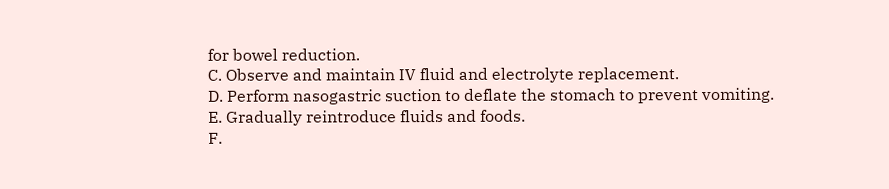for bowel reduction.
C. Observe and maintain IV fluid and electrolyte replacement.
D. Perform nasogastric suction to deflate the stomach to prevent vomiting.
E. Gradually reintroduce fluids and foods.
F.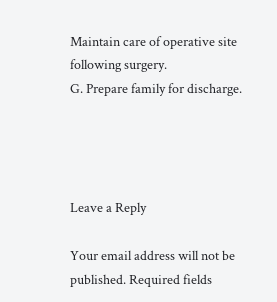Maintain care of operative site following surgery.
G. Prepare family for discharge.




Leave a Reply

Your email address will not be published. Required fields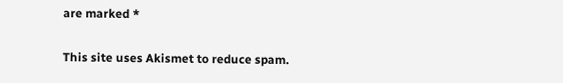are marked *

This site uses Akismet to reduce spam.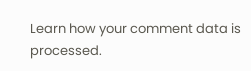Learn how your comment data is processed.